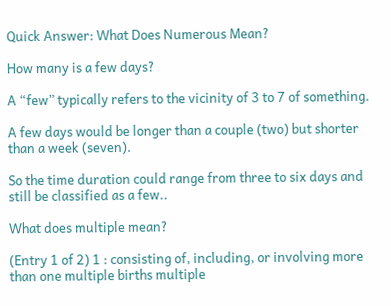Quick Answer: What Does Numerous Mean?

How many is a few days?

A “few” typically refers to the vicinity of 3 to 7 of something.

A few days would be longer than a couple (two) but shorter than a week (seven).

So the time duration could range from three to six days and still be classified as a few..

What does multiple mean?

(Entry 1 of 2) 1 : consisting of, including, or involving more than one multiple births multiple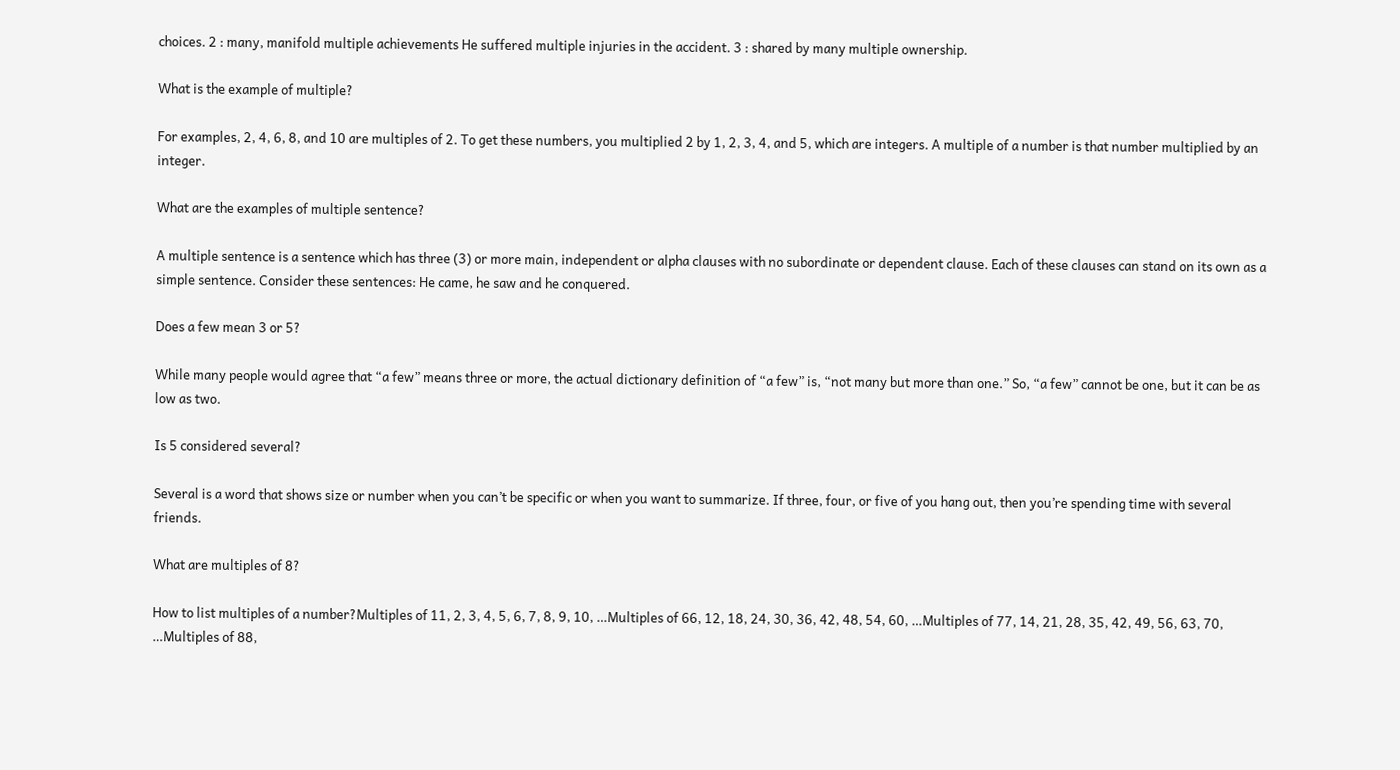choices. 2 : many, manifold multiple achievements He suffered multiple injuries in the accident. 3 : shared by many multiple ownership.

What is the example of multiple?

For examples, 2, 4, 6, 8, and 10 are multiples of 2. To get these numbers, you multiplied 2 by 1, 2, 3, 4, and 5, which are integers. A multiple of a number is that number multiplied by an integer.

What are the examples of multiple sentence?

A multiple sentence is a sentence which has three (3) or more main, independent or alpha clauses with no subordinate or dependent clause. Each of these clauses can stand on its own as a simple sentence. Consider these sentences: He came, he saw and he conquered.

Does a few mean 3 or 5?

While many people would agree that “a few” means three or more, the actual dictionary definition of “a few” is, “not many but more than one.” So, “a few” cannot be one, but it can be as low as two.

Is 5 considered several?

Several is a word that shows size or number when you can’t be specific or when you want to summarize. If three, four, or five of you hang out, then you’re spending time with several friends.

What are multiples of 8?

How to list multiples of a number?Multiples of 11, 2, 3, 4, 5, 6, 7, 8, 9, 10, …Multiples of 66, 12, 18, 24, 30, 36, 42, 48, 54, 60, …Multiples of 77, 14, 21, 28, 35, 42, 49, 56, 63, 70, …Multiples of 88,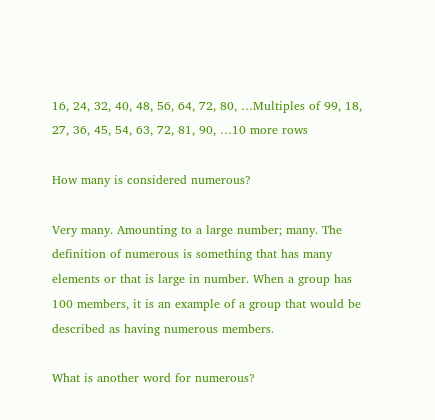16, 24, 32, 40, 48, 56, 64, 72, 80, …Multiples of 99, 18, 27, 36, 45, 54, 63, 72, 81, 90, …10 more rows

How many is considered numerous?

Very many. Amounting to a large number; many. The definition of numerous is something that has many elements or that is large in number. When a group has 100 members, it is an example of a group that would be described as having numerous members.

What is another word for numerous?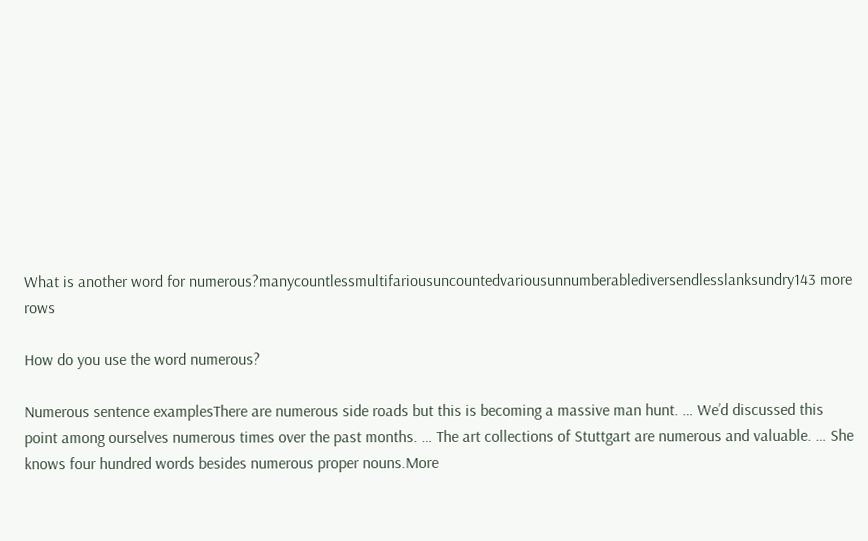What is another word for numerous?manycountlessmultifariousuncountedvariousunnumberablediversendlesslanksundry143 more rows

How do you use the word numerous?

Numerous sentence examplesThere are numerous side roads but this is becoming a massive man hunt. … We’d discussed this point among ourselves numerous times over the past months. … The art collections of Stuttgart are numerous and valuable. … She knows four hundred words besides numerous proper nouns.More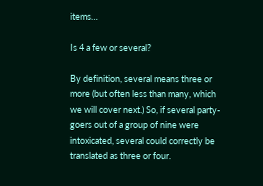items…

Is 4 a few or several?

By definition, several means three or more (but often less than many, which we will cover next.) So, if several party-goers out of a group of nine were intoxicated, several could correctly be translated as three or four.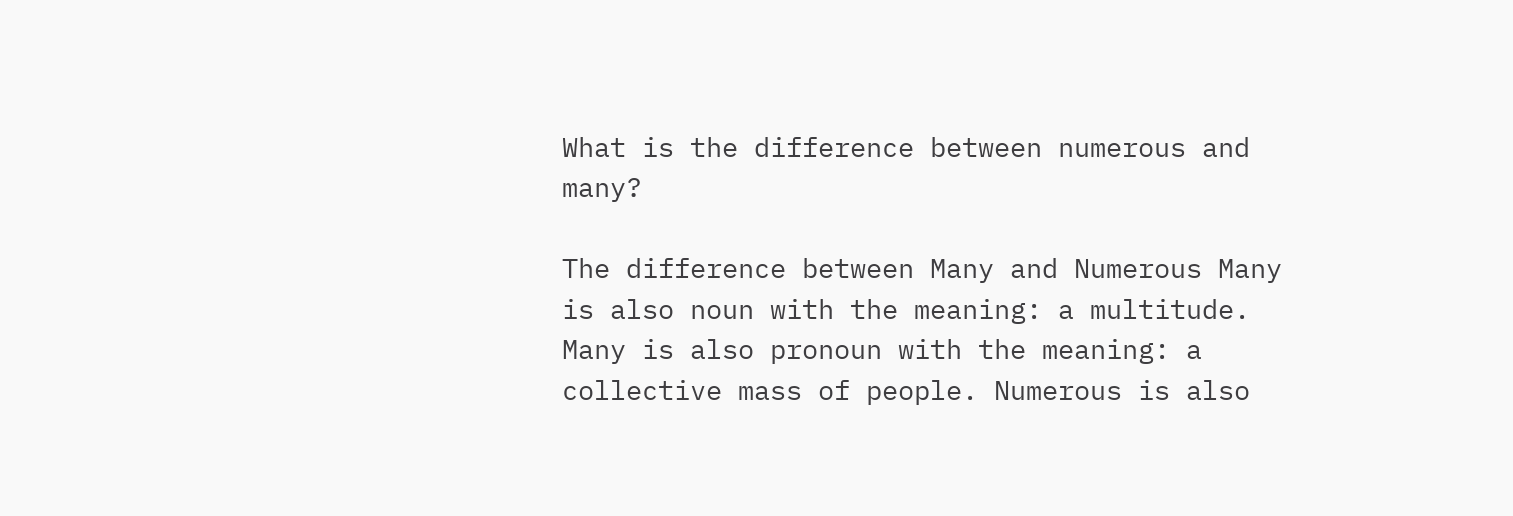What is the difference between numerous and many?

The difference between Many and Numerous Many is also noun with the meaning: a multitude. Many is also pronoun with the meaning: a collective mass of people. Numerous is also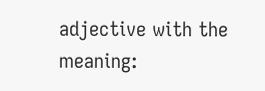adjective with the meaning: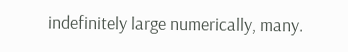indefinitely large numerically, many.